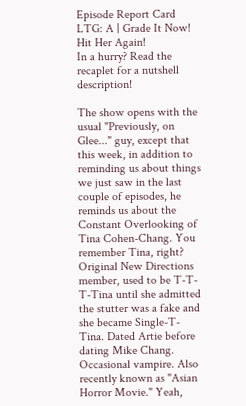Episode Report Card
LTG: A | Grade It Now!
Hit Her Again!
In a hurry? Read the recaplet for a nutshell description!

The show opens with the usual "Previously, on Glee..." guy, except that this week, in addition to reminding us about things we just saw in the last couple of episodes, he reminds us about the Constant Overlooking of Tina Cohen-Chang. You remember Tina, right? Original New Directions member, used to be T-T-T-Tina until she admitted the stutter was a fake and she became Single-T-Tina. Dated Artie before dating Mike Chang. Occasional vampire. Also recently known as "Asian Horror Movie." Yeah,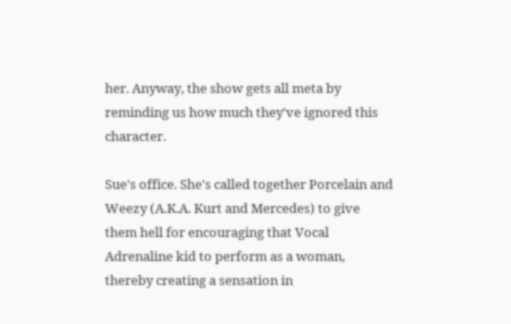her. Anyway, the show gets all meta by reminding us how much they've ignored this character.

Sue's office. She's called together Porcelain and Weezy (A.K.A. Kurt and Mercedes) to give them hell for encouraging that Vocal Adrenaline kid to perform as a woman, thereby creating a sensation in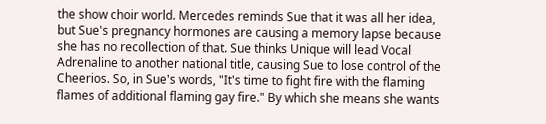the show choir world. Mercedes reminds Sue that it was all her idea, but Sue's pregnancy hormones are causing a memory lapse because she has no recollection of that. Sue thinks Unique will lead Vocal Adrenaline to another national title, causing Sue to lose control of the Cheerios. So, in Sue's words, "It's time to fight fire with the flaming flames of additional flaming gay fire." By which she means she wants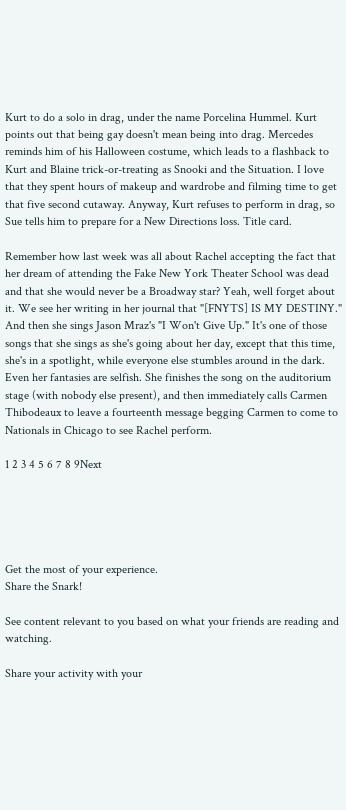Kurt to do a solo in drag, under the name Porcelina Hummel. Kurt points out that being gay doesn't mean being into drag. Mercedes reminds him of his Halloween costume, which leads to a flashback to Kurt and Blaine trick-or-treating as Snooki and the Situation. I love that they spent hours of makeup and wardrobe and filming time to get that five second cutaway. Anyway, Kurt refuses to perform in drag, so Sue tells him to prepare for a New Directions loss. Title card.

Remember how last week was all about Rachel accepting the fact that her dream of attending the Fake New York Theater School was dead and that she would never be a Broadway star? Yeah, well forget about it. We see her writing in her journal that "[FNYTS] IS MY DESTINY." And then she sings Jason Mraz's "I Won't Give Up." It's one of those songs that she sings as she's going about her day, except that this time, she's in a spotlight, while everyone else stumbles around in the dark. Even her fantasies are selfish. She finishes the song on the auditorium stage (with nobody else present), and then immediately calls Carmen Thibodeaux to leave a fourteenth message begging Carmen to come to Nationals in Chicago to see Rachel perform.

1 2 3 4 5 6 7 8 9Next





Get the most of your experience.
Share the Snark!

See content relevant to you based on what your friends are reading and watching.

Share your activity with your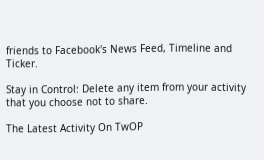friends to Facebook's News Feed, Timeline and Ticker.

Stay in Control: Delete any item from your activity that you choose not to share.

The Latest Activity On TwOP